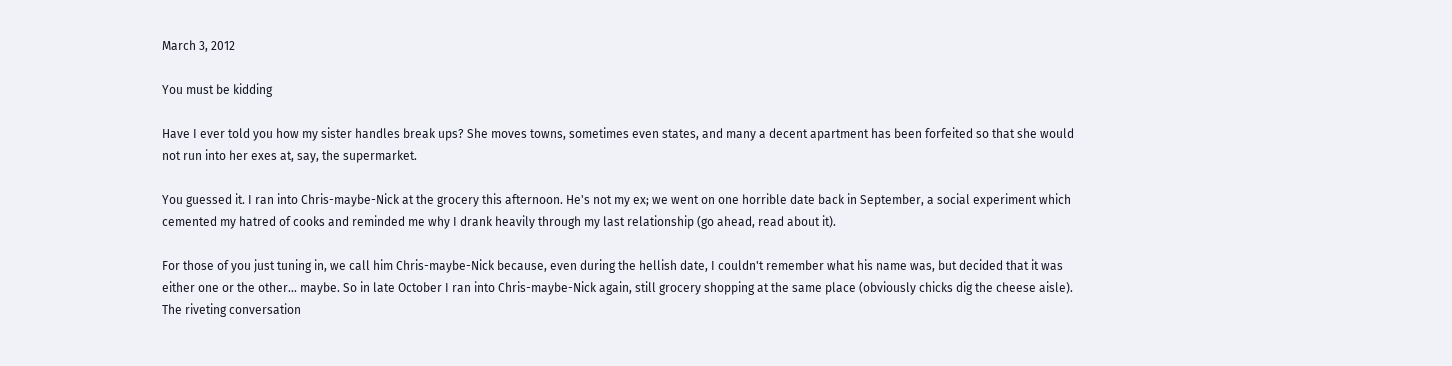March 3, 2012

You must be kidding

Have I ever told you how my sister handles break ups? She moves towns, sometimes even states, and many a decent apartment has been forfeited so that she would not run into her exes at, say, the supermarket.

You guessed it. I ran into Chris-maybe-Nick at the grocery this afternoon. He's not my ex; we went on one horrible date back in September, a social experiment which cemented my hatred of cooks and reminded me why I drank heavily through my last relationship (go ahead, read about it).

For those of you just tuning in, we call him Chris-maybe-Nick because, even during the hellish date, I couldn't remember what his name was, but decided that it was either one or the other... maybe. So in late October I ran into Chris-maybe-Nick again, still grocery shopping at the same place (obviously chicks dig the cheese aisle). The riveting conversation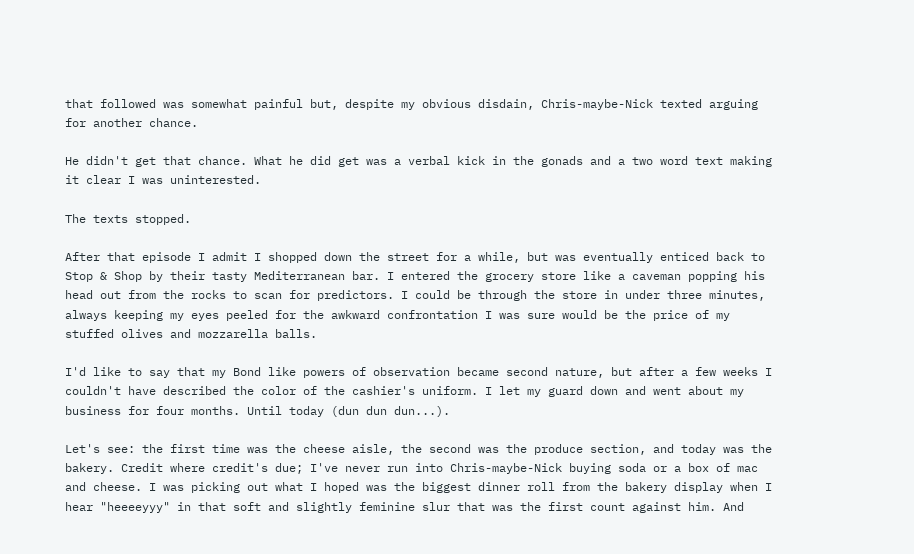that followed was somewhat painful but, despite my obvious disdain, Chris-maybe-Nick texted arguing for another chance.

He didn't get that chance. What he did get was a verbal kick in the gonads and a two word text making it clear I was uninterested.

The texts stopped.

After that episode I admit I shopped down the street for a while, but was eventually enticed back to Stop & Shop by their tasty Mediterranean bar. I entered the grocery store like a caveman popping his head out from the rocks to scan for predictors. I could be through the store in under three minutes, always keeping my eyes peeled for the awkward confrontation I was sure would be the price of my stuffed olives and mozzarella balls.

I'd like to say that my Bond like powers of observation became second nature, but after a few weeks I couldn't have described the color of the cashier's uniform. I let my guard down and went about my business for four months. Until today (dun dun dun...).

Let's see: the first time was the cheese aisle, the second was the produce section, and today was the bakery. Credit where credit's due; I've never run into Chris-maybe-Nick buying soda or a box of mac and cheese. I was picking out what I hoped was the biggest dinner roll from the bakery display when I hear "heeeeyyy" in that soft and slightly feminine slur that was the first count against him. And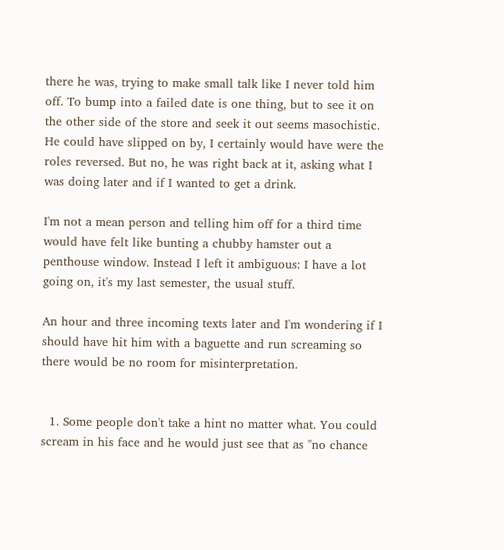there he was, trying to make small talk like I never told him off. To bump into a failed date is one thing, but to see it on the other side of the store and seek it out seems masochistic. He could have slipped on by, I certainly would have were the roles reversed. But no, he was right back at it, asking what I was doing later and if I wanted to get a drink.

I'm not a mean person and telling him off for a third time would have felt like bunting a chubby hamster out a penthouse window. Instead I left it ambiguous: I have a lot going on, it's my last semester, the usual stuff.

An hour and three incoming texts later and I'm wondering if I should have hit him with a baguette and run screaming so there would be no room for misinterpretation.


  1. Some people don't take a hint no matter what. You could scream in his face and he would just see that as "no chance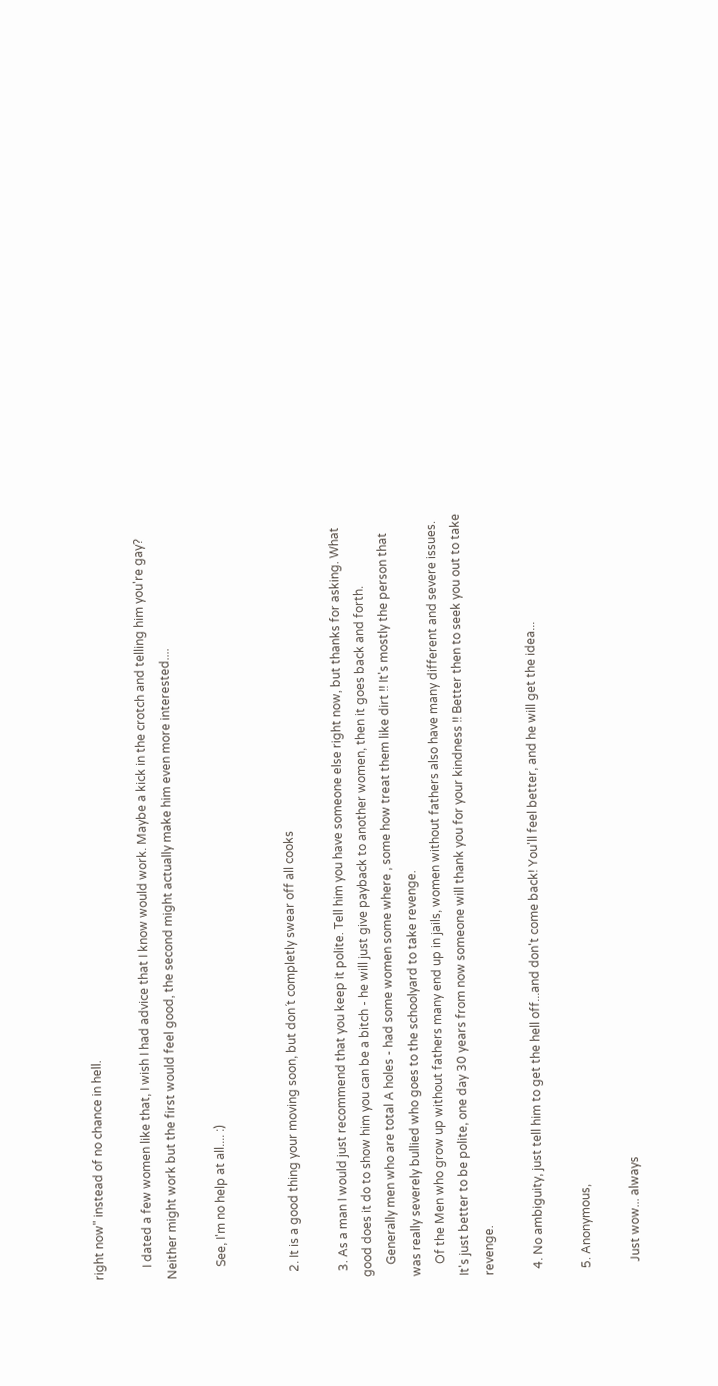right now" instead of no chance in hell.

    I dated a few women like that, I wish I had advice that I know would work. Maybe a kick in the crotch and telling him you're gay? Neither might work but the first would feel good, the second might actually make him even more interested....

    See, I'm no help at all.... :)


  2. It is a good thing your moving soon, but don´t completly swear off all cooks

  3. As a man I would just recommend that you keep it polite. Tell him you have someone else right now, but thanks for asking. What good does it do to show him you can be a bitch - he will just give payback to another women, then it goes back and forth.
    Generally men who are total A holes - had some women some where , some how treat them like dirt !! It's mostly the person that was really severely bullied who goes to the schoolyard to take revenge.
    Of the Men who grow up without fathers many end up in jails, women without fathers also have many different and severe issues. It's just better to be polite, one day 30 years from now someone will thank you for your kindness !! Better then to seek you out to take revenge.

  4. No ambiguity, just tell him to get the hell off...and don't come back! You'll feel better, and he will get the idea...

  5. Anonymous,

    Just wow... always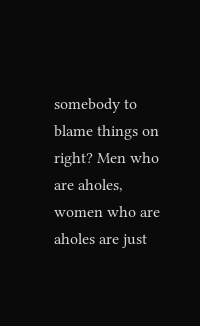somebody to blame things on right? Men who are aholes, women who are aholes are just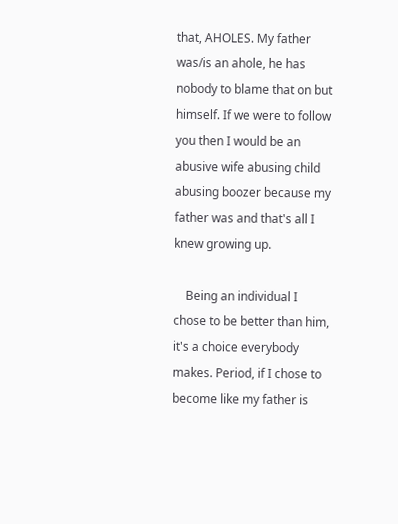that, AHOLES. My father was/is an ahole, he has nobody to blame that on but himself. If we were to follow you then I would be an abusive wife abusing child abusing boozer because my father was and that's all I knew growing up.

    Being an individual I chose to be better than him, it's a choice everybody makes. Period, if I chose to become like my father is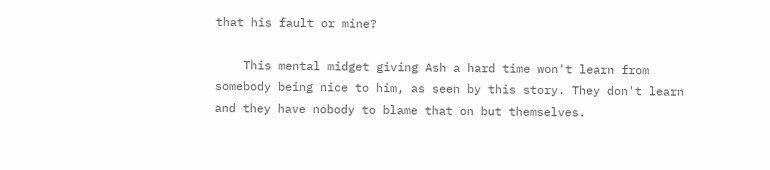that his fault or mine?

    This mental midget giving Ash a hard time won't learn from somebody being nice to him, as seen by this story. They don't learn and they have nobody to blame that on but themselves.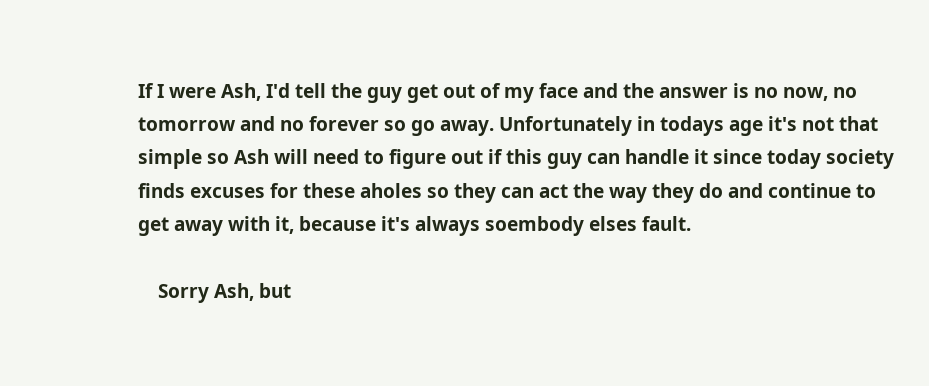If I were Ash, I'd tell the guy get out of my face and the answer is no now, no tomorrow and no forever so go away. Unfortunately in todays age it's not that simple so Ash will need to figure out if this guy can handle it since today society finds excuses for these aholes so they can act the way they do and continue to get away with it, because it's always soembody elses fault.

    Sorry Ash, but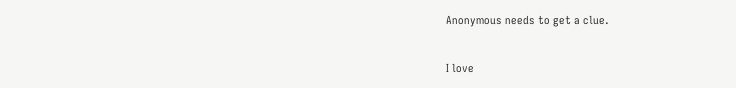Anonymous needs to get a clue.


I love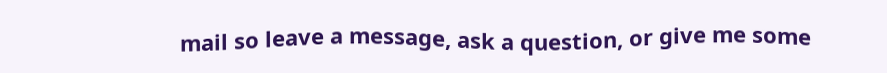mail so leave a message, ask a question, or give me some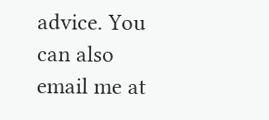advice. You can also email me at